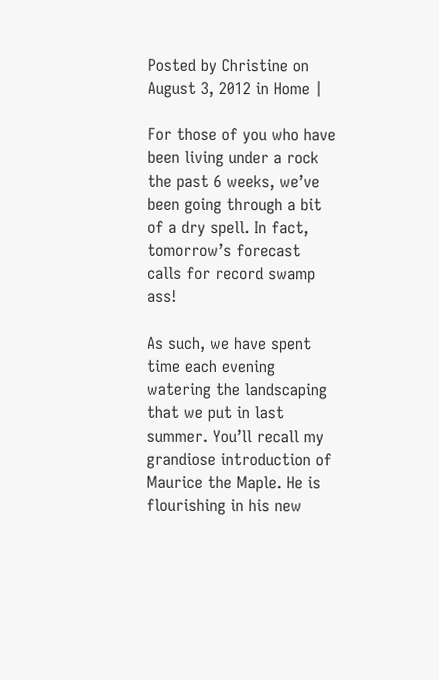Posted by Christine on August 3, 2012 in Home |

For those of you who have been living under a rock the past 6 weeks, we’ve been going through a bit of a dry spell. In fact, tomorrow’s forecast calls for record swamp ass!

As such, we have spent time each evening watering the landscaping that we put in last summer. You’ll recall my grandiose introduction of Maurice the Maple. He is flourishing in his new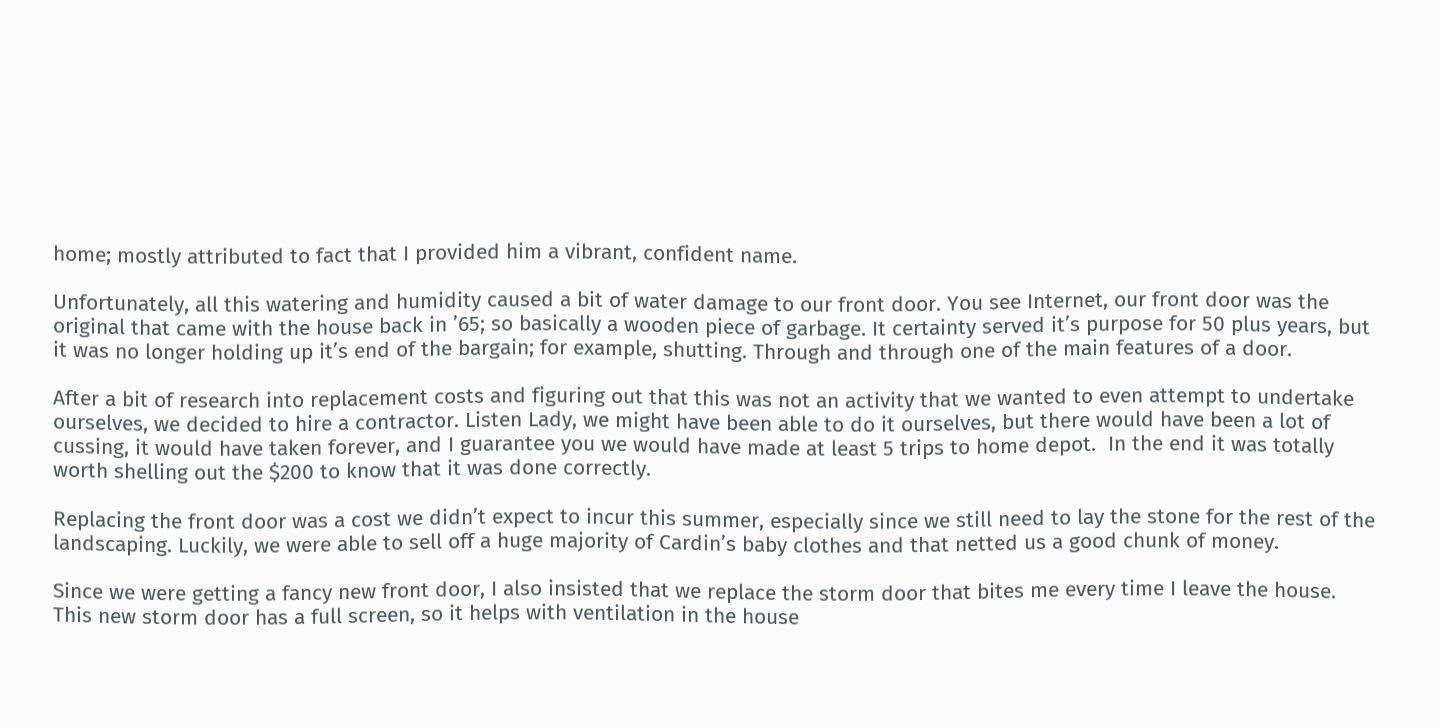home; mostly attributed to fact that I provided him a vibrant, confident name.

Unfortunately, all this watering and humidity caused a bit of water damage to our front door. You see Internet, our front door was the original that came with the house back in ’65; so basically a wooden piece of garbage. It certainty served it’s purpose for 50 plus years, but it was no longer holding up it’s end of the bargain; for example, shutting. Through and through one of the main features of a door.

After a bit of research into replacement costs and figuring out that this was not an activity that we wanted to even attempt to undertake ourselves, we decided to hire a contractor. Listen Lady, we might have been able to do it ourselves, but there would have been a lot of cussing, it would have taken forever, and I guarantee you we would have made at least 5 trips to home depot.  In the end it was totally worth shelling out the $200 to know that it was done correctly.

Replacing the front door was a cost we didn’t expect to incur this summer, especially since we still need to lay the stone for the rest of the landscaping. Luckily, we were able to sell off a huge majority of Cardin’s baby clothes and that netted us a good chunk of money.

Since we were getting a fancy new front door, I also insisted that we replace the storm door that bites me every time I leave the house. This new storm door has a full screen, so it helps with ventilation in the house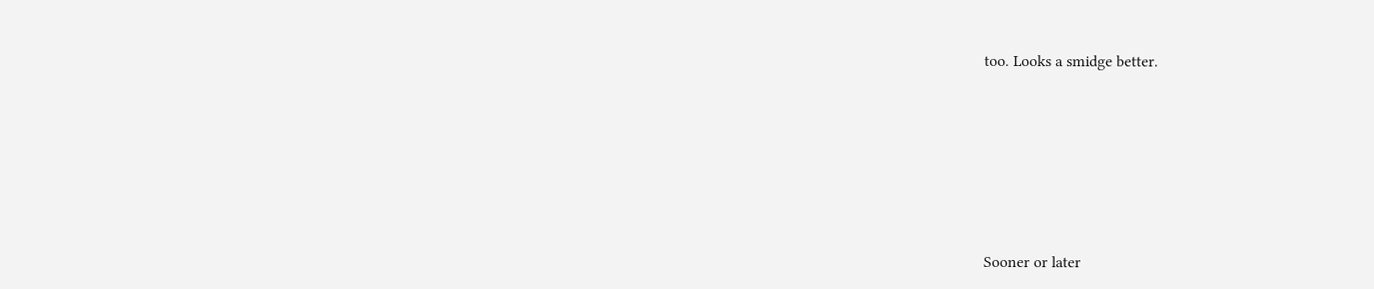too. Looks a smidge better.








Sooner or later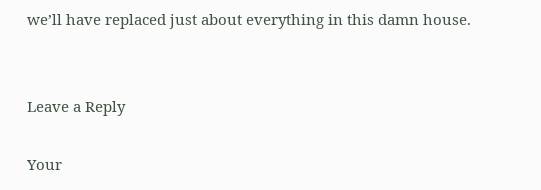we’ll have replaced just about everything in this damn house.


Leave a Reply

Your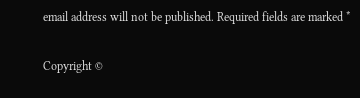email address will not be published. Required fields are marked *

Copyright ©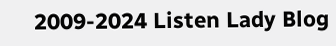2009-2024 Listen Lady Blog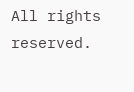All rights reserved.